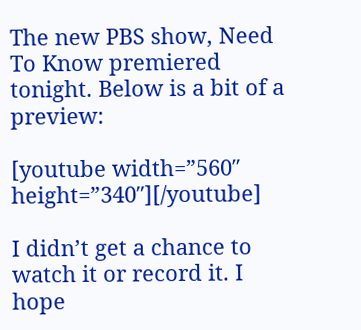The new PBS show, Need To Know premiered tonight. Below is a bit of a preview:

[youtube width=”560″ height=”340″][/youtube]

I didn’t get a chance to watch it or record it. I hope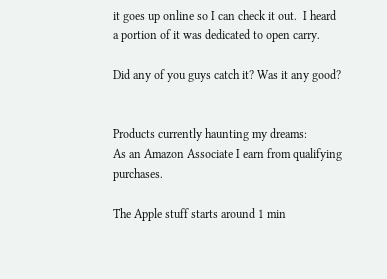it goes up online so I can check it out.  I heard a portion of it was dedicated to open carry.

Did any of you guys catch it? Was it any good?


Products currently haunting my dreams:
As an Amazon Associate I earn from qualifying purchases.

The Apple stuff starts around 1 min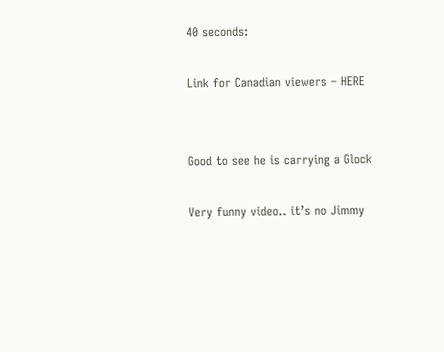40 seconds:

Link for Canadian viewers – HERE


Good to see he is carrying a Glock

Very funny video.. it’s no Jimmy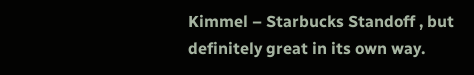Kimmel – Starbucks Standoff , but definitely great in its own way.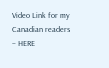Video Link for my Canadian readers – HERE